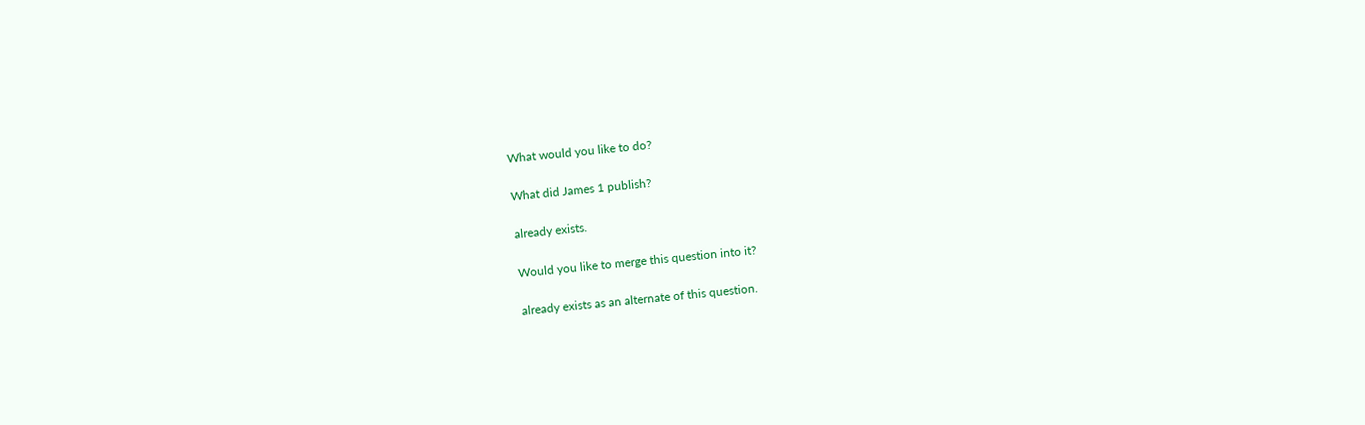What would you like to do?

What did James 1 publish?

already exists.

Would you like to merge this question into it?

already exists as an alternate of this question.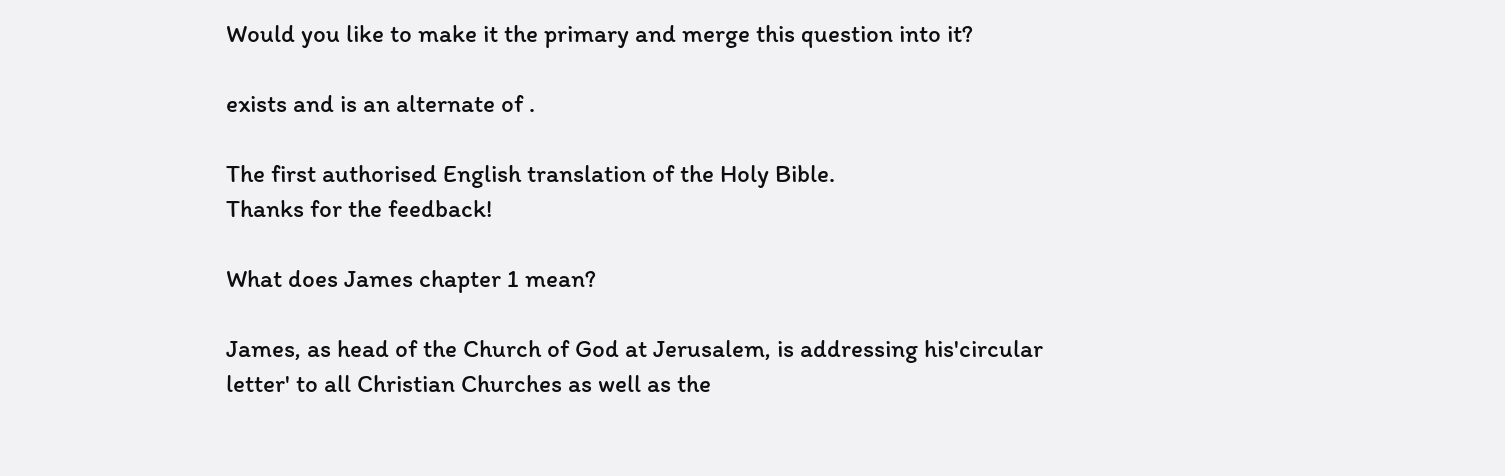Would you like to make it the primary and merge this question into it?

exists and is an alternate of .

The first authorised English translation of the Holy Bible.
Thanks for the feedback!

What does James chapter 1 mean?

James, as head of the Church of God at Jerusalem, is addressing his'circular letter' to all Christian Churches as well as the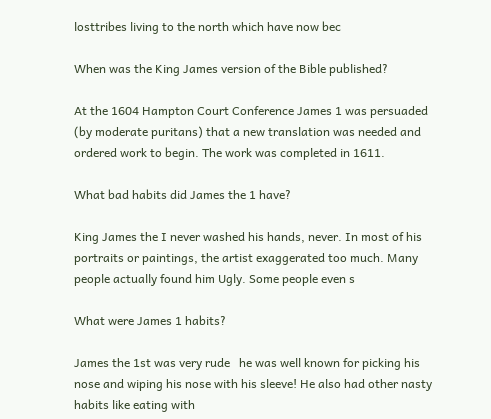losttribes living to the north which have now bec

When was the King James version of the Bible published?

At the 1604 Hampton Court Conference James 1 was persuaded (by moderate puritans) that a new translation was needed and ordered work to begin. The work was completed in 1611.

What bad habits did James the 1 have?

King James the I never washed his hands, never. In most of his portraits or paintings, the artist exaggerated too much. Many people actually found him Ugly. Some people even s

What were James 1 habits?

James the 1st was very rude   he was well known for picking his nose and wiping his nose with his sleeve! He also had other nasty habits like eating with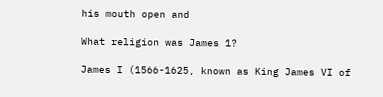his mouth open and

What religion was James 1?

James I (1566-1625, known as King James VI of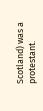Scotland) was a protestant.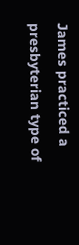James practiced a presbyterian type of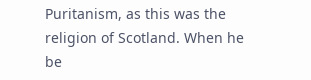Puritanism, as this was the religion of Scotland. When he be